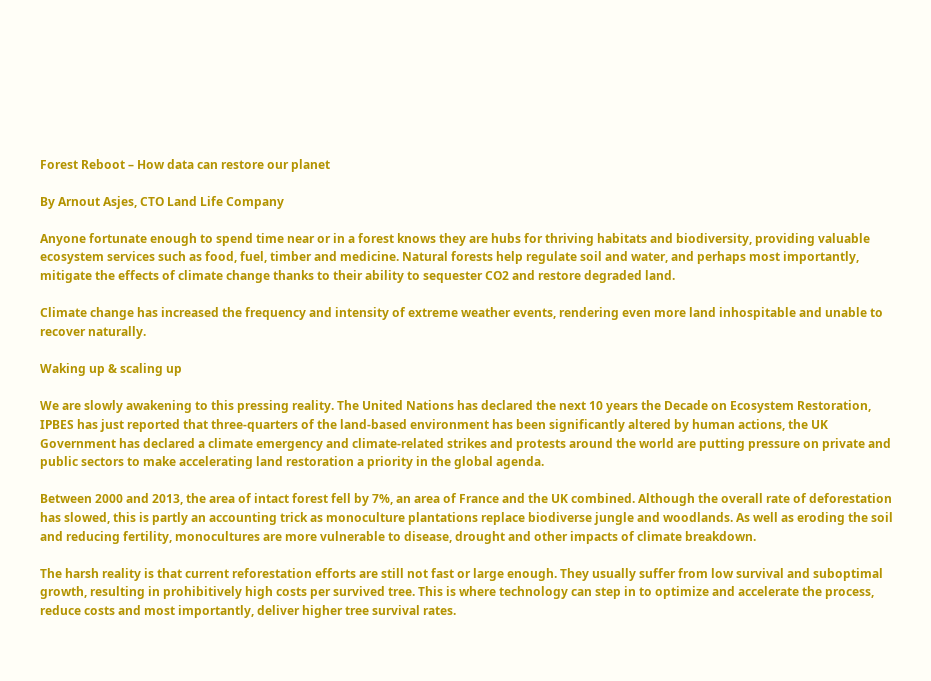Forest Reboot – How data can restore our planet

By Arnout Asjes, CTO Land Life Company

Anyone fortunate enough to spend time near or in a forest knows they are hubs for thriving habitats and biodiversity, providing valuable ecosystem services such as food, fuel, timber and medicine. Natural forests help regulate soil and water, and perhaps most importantly, mitigate the effects of climate change thanks to their ability to sequester CO2 and restore degraded land.

Climate change has increased the frequency and intensity of extreme weather events, rendering even more land inhospitable and unable to recover naturally.

Waking up & scaling up

We are slowly awakening to this pressing reality. The United Nations has declared the next 10 years the Decade on Ecosystem Restoration, IPBES has just reported that three-quarters of the land-based environment has been significantly altered by human actions, the UK Government has declared a climate emergency and climate-related strikes and protests around the world are putting pressure on private and public sectors to make accelerating land restoration a priority in the global agenda.

Between 2000 and 2013, the area of intact forest fell by 7%, an area of France and the UK combined. Although the overall rate of deforestation has slowed, this is partly an accounting trick as monoculture plantations replace biodiverse jungle and woodlands. As well as eroding the soil and reducing fertility, monocultures are more vulnerable to disease, drought and other impacts of climate breakdown.

The harsh reality is that current reforestation efforts are still not fast or large enough. They usually suffer from low survival and suboptimal growth, resulting in prohibitively high costs per survived tree. This is where technology can step in to optimize and accelerate the process, reduce costs and most importantly, deliver higher tree survival rates.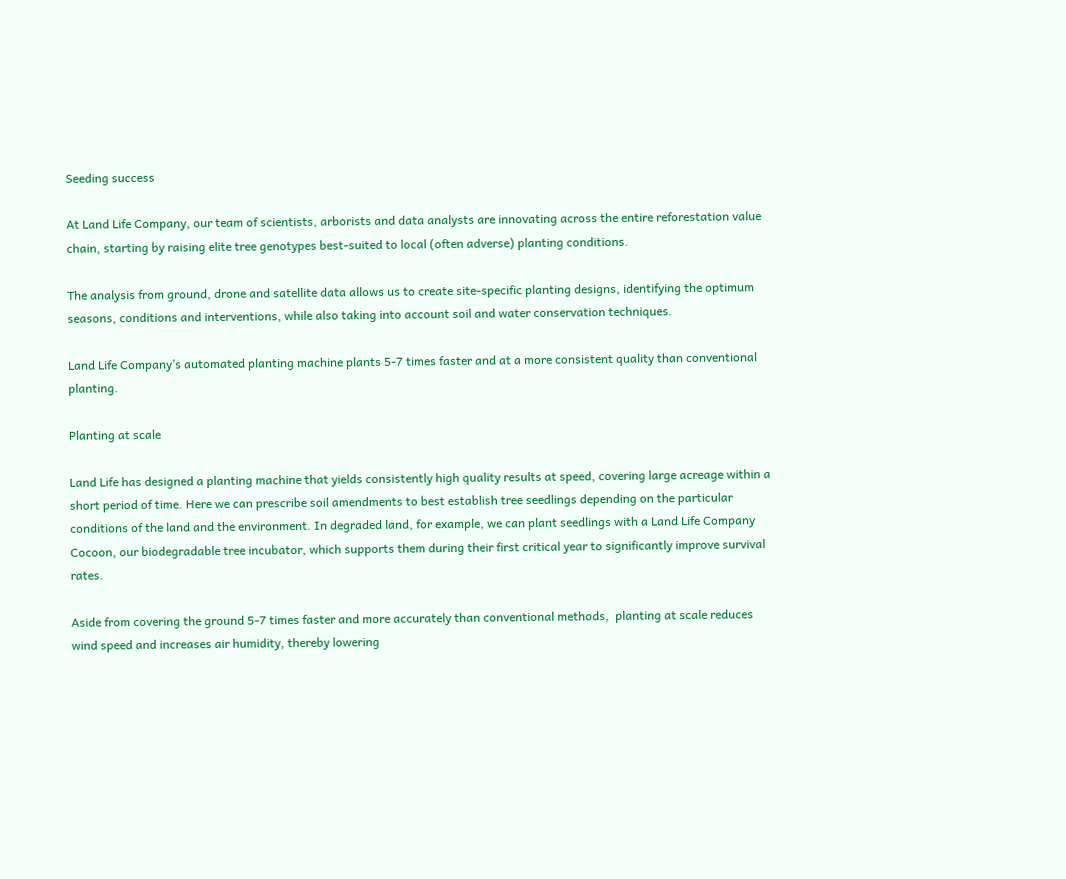Seeding success

At Land Life Company, our team of scientists, arborists and data analysts are innovating across the entire reforestation value chain, starting by raising elite tree genotypes best-suited to local (often adverse) planting conditions.

The analysis from ground, drone and satellite data allows us to create site-specific planting designs, identifying the optimum seasons, conditions and interventions, while also taking into account soil and water conservation techniques.

Land Life Company’s automated planting machine plants 5-7 times faster and at a more consistent quality than conventional planting.

Planting at scale

Land Life has designed a planting machine that yields consistently high quality results at speed, covering large acreage within a short period of time. Here we can prescribe soil amendments to best establish tree seedlings depending on the particular conditions of the land and the environment. In degraded land, for example, we can plant seedlings with a Land Life Company Cocoon, our biodegradable tree incubator, which supports them during their first critical year to significantly improve survival rates.

Aside from covering the ground 5-7 times faster and more accurately than conventional methods,  planting at scale reduces wind speed and increases air humidity, thereby lowering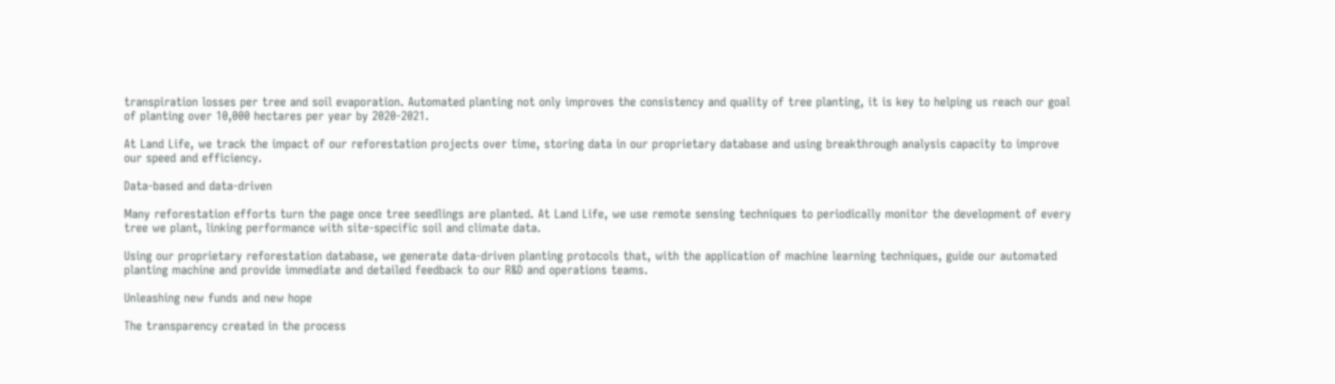transpiration losses per tree and soil evaporation. Automated planting not only improves the consistency and quality of tree planting, it is key to helping us reach our goal of planting over 10,000 hectares per year by 2020-2021.

At Land Life, we track the impact of our reforestation projects over time, storing data in our proprietary database and using breakthrough analysis capacity to improve our speed and efficiency.

Data-based and data-driven

Many reforestation efforts turn the page once tree seedlings are planted. At Land Life, we use remote sensing techniques to periodically monitor the development of every tree we plant, linking performance with site-specific soil and climate data.

Using our proprietary reforestation database, we generate data-driven planting protocols that, with the application of machine learning techniques, guide our automated planting machine and provide immediate and detailed feedback to our R&D and operations teams.

Unleashing new funds and new hope

The transparency created in the process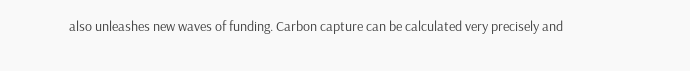also unleashes new waves of funding. Carbon capture can be calculated very precisely and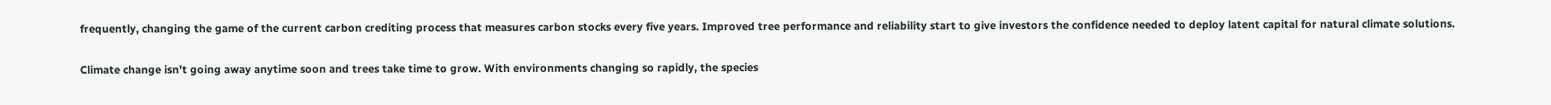frequently, changing the game of the current carbon crediting process that measures carbon stocks every five years. Improved tree performance and reliability start to give investors the confidence needed to deploy latent capital for natural climate solutions.

Climate change isn’t going away anytime soon and trees take time to grow. With environments changing so rapidly, the species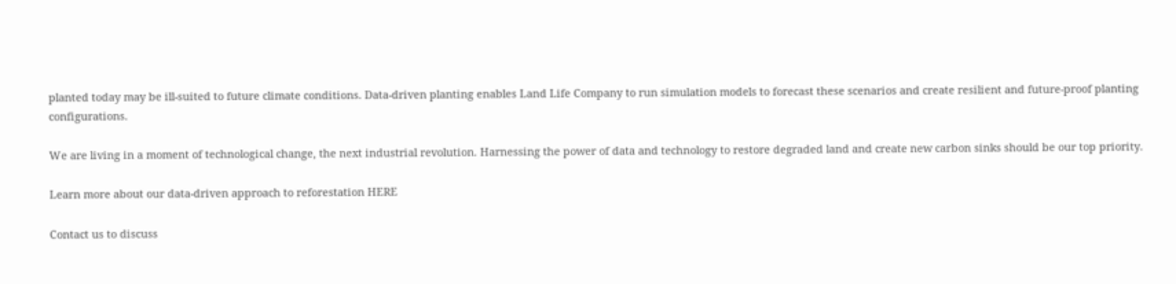planted today may be ill-suited to future climate conditions. Data-driven planting enables Land Life Company to run simulation models to forecast these scenarios and create resilient and future-proof planting configurations.

We are living in a moment of technological change, the next industrial revolution. Harnessing the power of data and technology to restore degraded land and create new carbon sinks should be our top priority.

Learn more about our data-driven approach to reforestation HERE

Contact us to discuss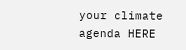your climate agenda HERE